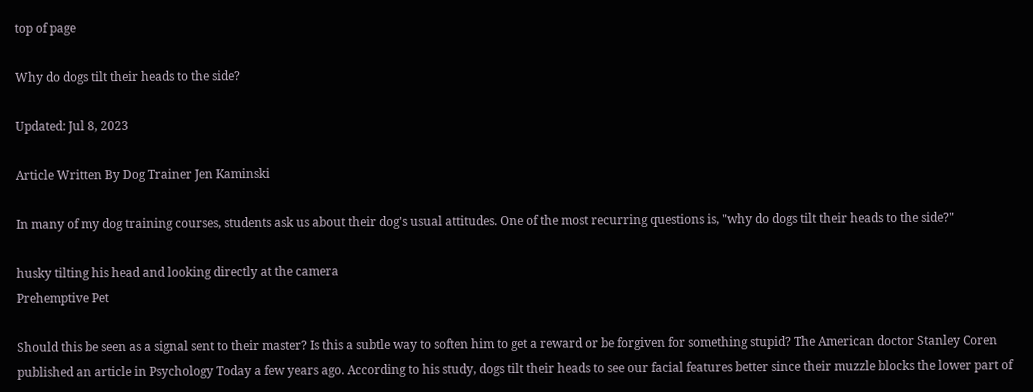top of page

Why do dogs tilt their heads to the side?

Updated: Jul 8, 2023

Article Written By Dog Trainer Jen Kaminski

In many of my dog training courses, students ask us about their dog's usual attitudes. One of the most recurring questions is, "why do dogs tilt their heads to the side?"

husky tilting his head and looking directly at the camera
Prehemptive Pet

Should this be seen as a signal sent to their master? Is this a subtle way to soften him to get a reward or be forgiven for something stupid? The American doctor Stanley Coren published an article in Psychology Today a few years ago. According to his study, dogs tilt their heads to see our facial features better since their muzzle blocks the lower part of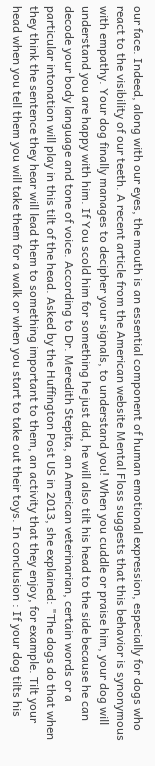our face. Indeed, along with our eyes, the mouth is an essential component of human emotional expression, especially for dogs who react to the visibility of our teeth. A recent article from the American website Mental Floss suggests that this behavior is synonymous with empathy. Your dog finally manages to decipher your signals, to understand you! When you cuddle or praise him, your dog will understand you are happy with him. If You scold him for something he just did, he will also tilt his head to the side because he can decode your body language and tone of voice. According to Dr. Meredith Stepita, an American veterinarian, certain words or a particular intonation will play in this tilt of the head. Asked by the Huffington Post US in 2013, she explained: "The dogs do that when they think the sentence they hear will lead them to something important to them, an activity that they enjoy, for example. Tilt your head when you tell them you will take them for a walk or when you start to take out their toys. In conclusion : If your dog tilts his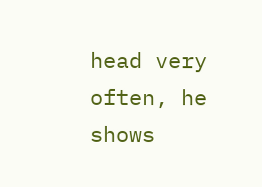head very often, he shows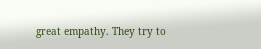great empathy. They try to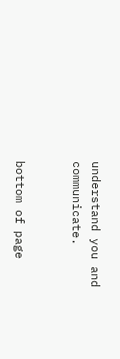understand you and communicate.


bottom of page